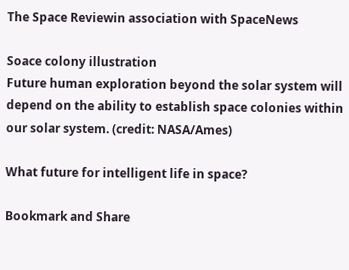The Space Reviewin association with SpaceNews

Soace colony illustration
Future human exploration beyond the solar system will depend on the ability to establish space colonies within our solar system. (credit: NASA/Ames)

What future for intelligent life in space?

Bookmark and Share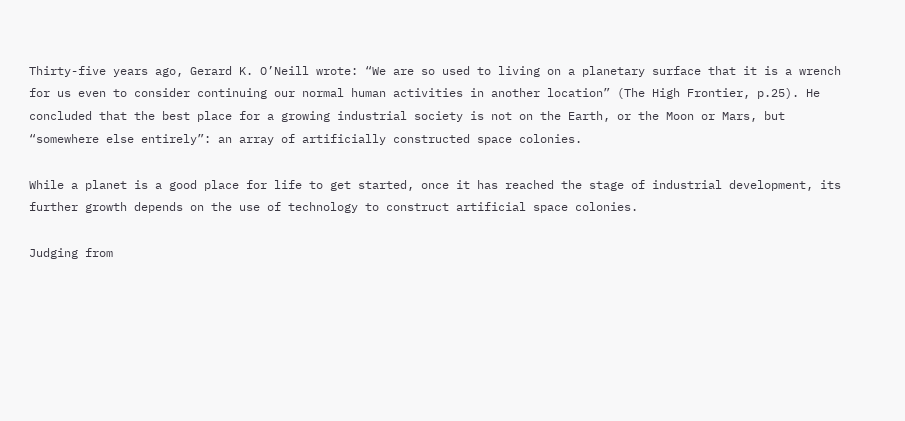Thirty-five years ago, Gerard K. O’Neill wrote: “We are so used to living on a planetary surface that it is a wrench for us even to consider continuing our normal human activities in another location” (The High Frontier, p.25). He concluded that the best place for a growing industrial society is not on the Earth, or the Moon or Mars, but “somewhere else entirely”: an array of artificially constructed space colonies.

While a planet is a good place for life to get started, once it has reached the stage of industrial development, its further growth depends on the use of technology to construct artificial space colonies.

Judging from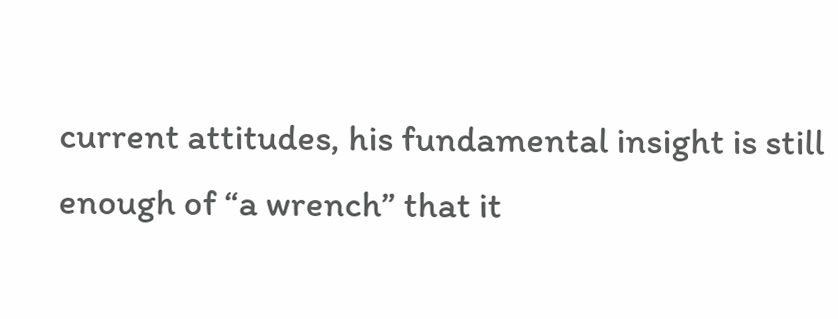current attitudes, his fundamental insight is still enough of “a wrench” that it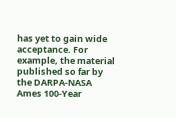has yet to gain wide acceptance. For example, the material published so far by the DARPA-NASA Ames 100-Year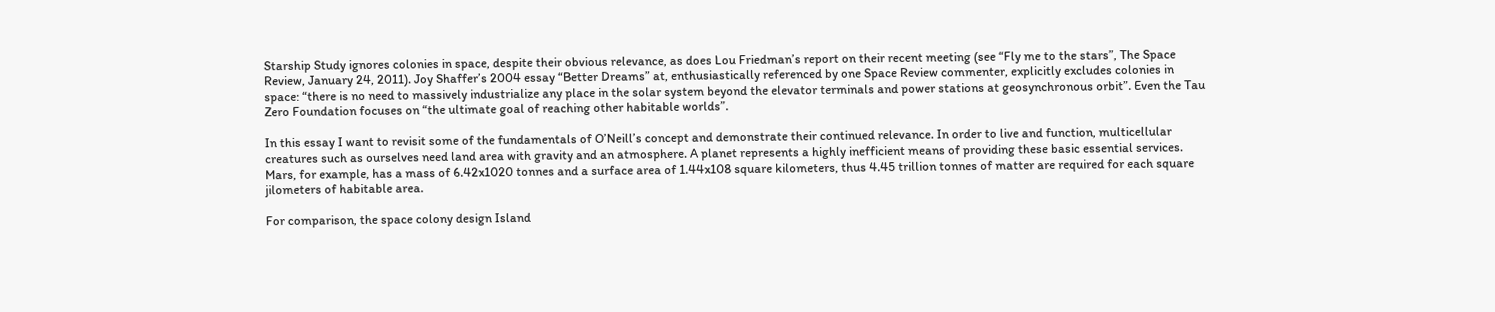Starship Study ignores colonies in space, despite their obvious relevance, as does Lou Friedman’s report on their recent meeting (see “Fly me to the stars”, The Space Review, January 24, 2011). Joy Shaffer’s 2004 essay “Better Dreams” at, enthusiastically referenced by one Space Review commenter, explicitly excludes colonies in space: “there is no need to massively industrialize any place in the solar system beyond the elevator terminals and power stations at geosynchronous orbit”. Even the Tau Zero Foundation focuses on “the ultimate goal of reaching other habitable worlds”.

In this essay I want to revisit some of the fundamentals of O’Neill’s concept and demonstrate their continued relevance. In order to live and function, multicellular creatures such as ourselves need land area with gravity and an atmosphere. A planet represents a highly inefficient means of providing these basic essential services. Mars, for example, has a mass of 6.42x1020 tonnes and a surface area of 1.44x108 square kilometers, thus 4.45 trillion tonnes of matter are required for each square jilometers of habitable area.

For comparison, the space colony design Island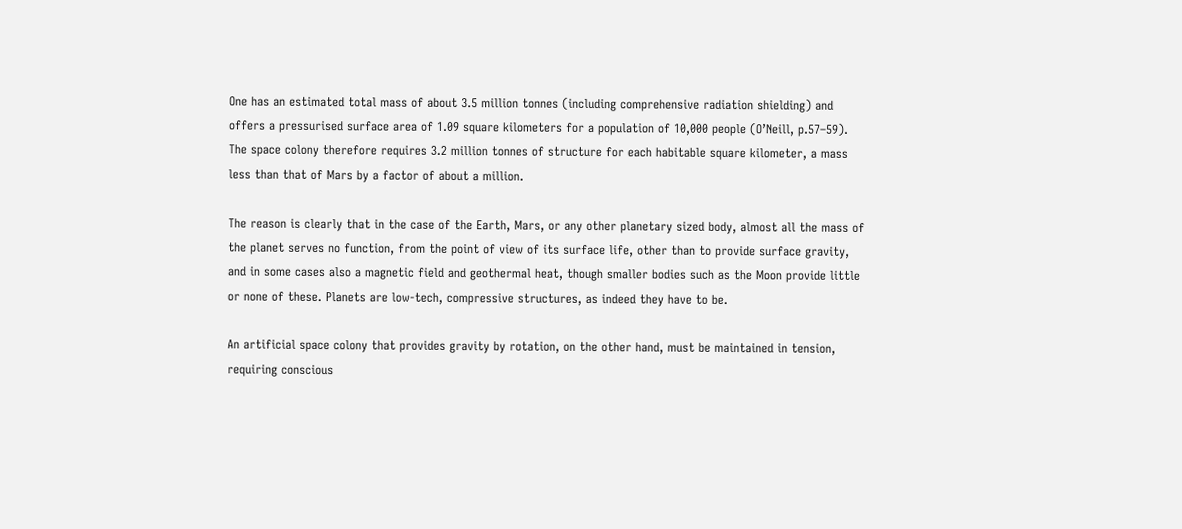One has an estimated total mass of about 3.5 million tonnes (including comprehensive radiation shielding) and offers a pressurised surface area of 1.09 square kilometers for a population of 10,000 people (O’Neill, p.57–59). The space colony therefore requires 3.2 million tonnes of structure for each habitable square kilometer, a mass less than that of Mars by a factor of about a million.

The reason is clearly that in the case of the Earth, Mars, or any other planetary sized body, almost all the mass of the planet serves no function, from the point of view of its surface life, other than to provide surface gravity, and in some cases also a magnetic field and geothermal heat, though smaller bodies such as the Moon provide little or none of these. Planets are low-tech, compressive structures, as indeed they have to be.

An artificial space colony that provides gravity by rotation, on the other hand, must be maintained in tension, requiring conscious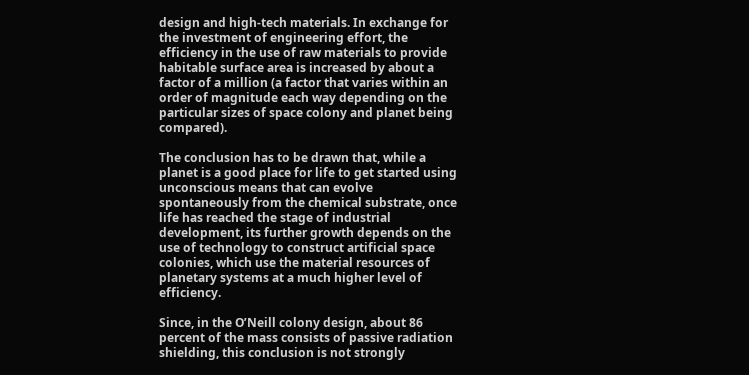design and high-tech materials. In exchange for the investment of engineering effort, the efficiency in the use of raw materials to provide habitable surface area is increased by about a factor of a million (a factor that varies within an order of magnitude each way depending on the particular sizes of space colony and planet being compared).

The conclusion has to be drawn that, while a planet is a good place for life to get started using unconscious means that can evolve spontaneously from the chemical substrate, once life has reached the stage of industrial development, its further growth depends on the use of technology to construct artificial space colonies, which use the material resources of planetary systems at a much higher level of efficiency.

Since, in the O’Neill colony design, about 86 percent of the mass consists of passive radiation shielding, this conclusion is not strongly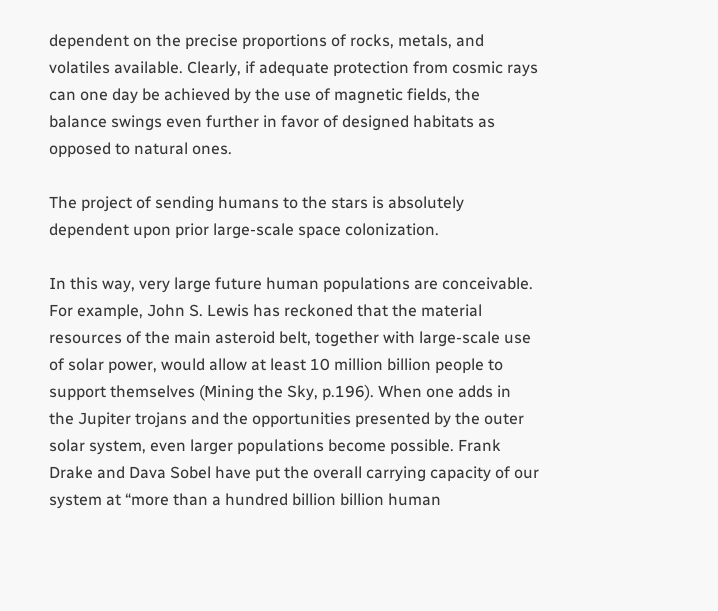dependent on the precise proportions of rocks, metals, and volatiles available. Clearly, if adequate protection from cosmic rays can one day be achieved by the use of magnetic fields, the balance swings even further in favor of designed habitats as opposed to natural ones.

The project of sending humans to the stars is absolutely dependent upon prior large-scale space colonization.

In this way, very large future human populations are conceivable. For example, John S. Lewis has reckoned that the material resources of the main asteroid belt, together with large-scale use of solar power, would allow at least 10 million billion people to support themselves (Mining the Sky, p.196). When one adds in the Jupiter trojans and the opportunities presented by the outer solar system, even larger populations become possible. Frank Drake and Dava Sobel have put the overall carrying capacity of our system at “more than a hundred billion billion human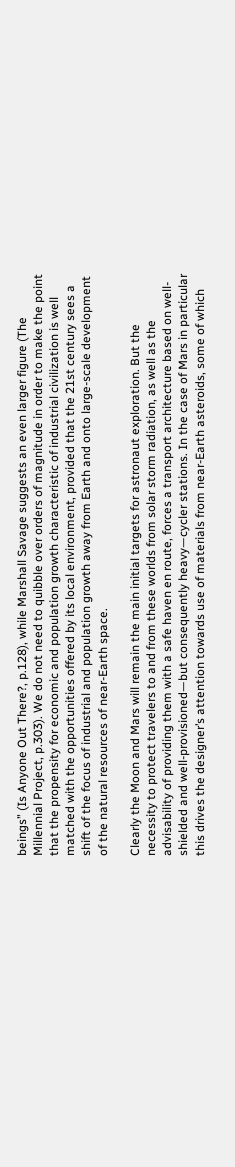beings” (Is Anyone Out There?, p.128), while Marshall Savage suggests an even larger figure (The Millennial Project, p.303). We do not need to quibble over orders of magnitude in order to make the point that the propensity for economic and population growth characteristic of industrial civilization is well matched with the opportunities offered by its local environment, provided that the 21st century sees a shift of the focus of industrial and population growth away from Earth and onto large-scale development of the natural resources of near-Earth space.

Clearly the Moon and Mars will remain the main initial targets for astronaut exploration. But the necessity to protect travelers to and from these worlds from solar storm radiation, as well as the advisability of providing them with a safe haven en route, forces a transport architecture based on well-shielded and well-provisioned—but consequently heavy—cycler stations. In the case of Mars in particular this drives the designer’s attention towards use of materials from near-Earth asteroids, some of which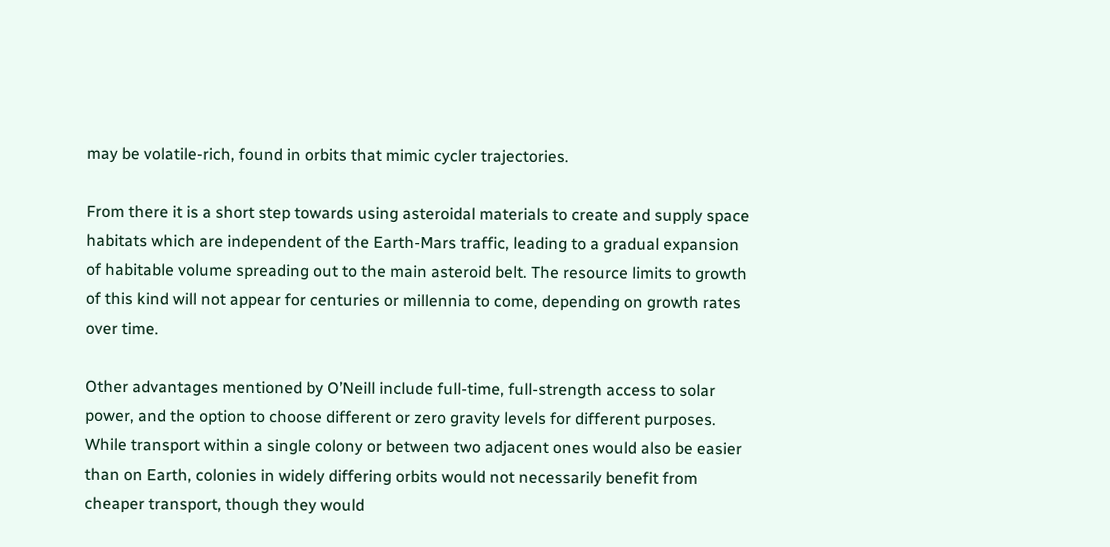may be volatile-rich, found in orbits that mimic cycler trajectories.

From there it is a short step towards using asteroidal materials to create and supply space habitats which are independent of the Earth-Mars traffic, leading to a gradual expansion of habitable volume spreading out to the main asteroid belt. The resource limits to growth of this kind will not appear for centuries or millennia to come, depending on growth rates over time.

Other advantages mentioned by O’Neill include full-time, full-strength access to solar power, and the option to choose different or zero gravity levels for different purposes. While transport within a single colony or between two adjacent ones would also be easier than on Earth, colonies in widely differing orbits would not necessarily benefit from cheaper transport, though they would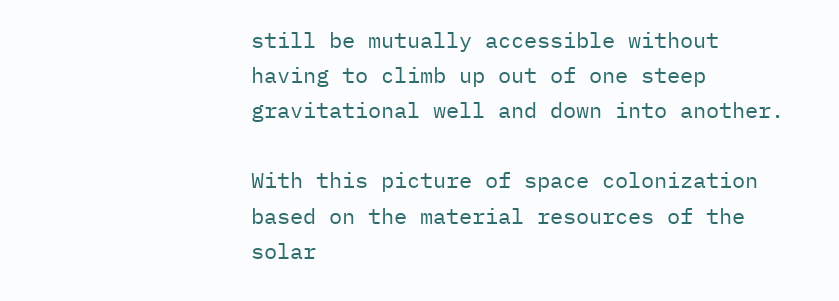still be mutually accessible without having to climb up out of one steep gravitational well and down into another.

With this picture of space colonization based on the material resources of the solar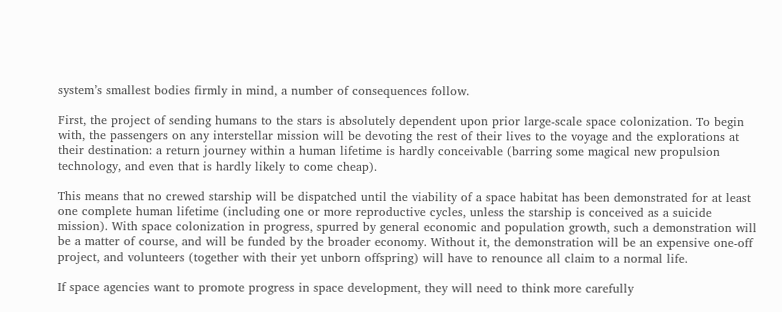system’s smallest bodies firmly in mind, a number of consequences follow.

First, the project of sending humans to the stars is absolutely dependent upon prior large-scale space colonization. To begin with, the passengers on any interstellar mission will be devoting the rest of their lives to the voyage and the explorations at their destination: a return journey within a human lifetime is hardly conceivable (barring some magical new propulsion technology, and even that is hardly likely to come cheap).

This means that no crewed starship will be dispatched until the viability of a space habitat has been demonstrated for at least one complete human lifetime (including one or more reproductive cycles, unless the starship is conceived as a suicide mission). With space colonization in progress, spurred by general economic and population growth, such a demonstration will be a matter of course, and will be funded by the broader economy. Without it, the demonstration will be an expensive one-off project, and volunteers (together with their yet unborn offspring) will have to renounce all claim to a normal life.

If space agencies want to promote progress in space development, they will need to think more carefully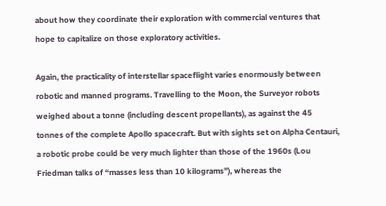about how they coordinate their exploration with commercial ventures that hope to capitalize on those exploratory activities.

Again, the practicality of interstellar spaceflight varies enormously between robotic and manned programs. Travelling to the Moon, the Surveyor robots weighed about a tonne (including descent propellants), as against the 45 tonnes of the complete Apollo spacecraft. But with sights set on Alpha Centauri, a robotic probe could be very much lighter than those of the 1960s (Lou Friedman talks of “masses less than 10 kilograms”), whereas the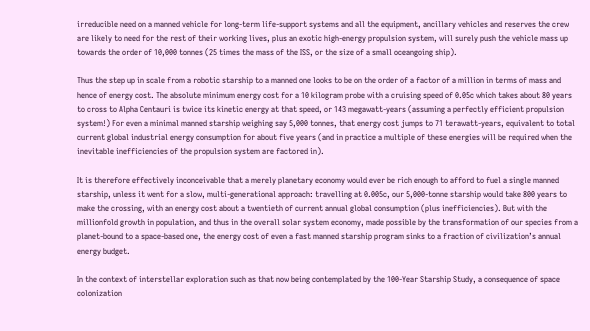irreducible need on a manned vehicle for long-term life-support systems and all the equipment, ancillary vehicles and reserves the crew are likely to need for the rest of their working lives, plus an exotic high-energy propulsion system, will surely push the vehicle mass up towards the order of 10,000 tonnes (25 times the mass of the ISS, or the size of a small oceangoing ship).

Thus the step up in scale from a robotic starship to a manned one looks to be on the order of a factor of a million in terms of mass and hence of energy cost. The absolute minimum energy cost for a 10 kilogram probe with a cruising speed of 0.05c which takes about 80 years to cross to Alpha Centauri is twice its kinetic energy at that speed, or 143 megawatt-years (assuming a perfectly efficient propulsion system!) For even a minimal manned starship weighing say 5,000 tonnes, that energy cost jumps to 71 terawatt-years, equivalent to total current global industrial energy consumption for about five years (and in practice a multiple of these energies will be required when the inevitable inefficiencies of the propulsion system are factored in).

It is therefore effectively inconceivable that a merely planetary economy would ever be rich enough to afford to fuel a single manned starship, unless it went for a slow, multi-generational approach: travelling at 0.005c, our 5,000-tonne starship would take 800 years to make the crossing, with an energy cost about a twentieth of current annual global consumption (plus inefficiencies). But with the millionfold growth in population, and thus in the overall solar system economy, made possible by the transformation of our species from a planet-bound to a space-based one, the energy cost of even a fast manned starship program sinks to a fraction of civilization’s annual energy budget.

In the context of interstellar exploration such as that now being contemplated by the 100-Year Starship Study, a consequence of space colonization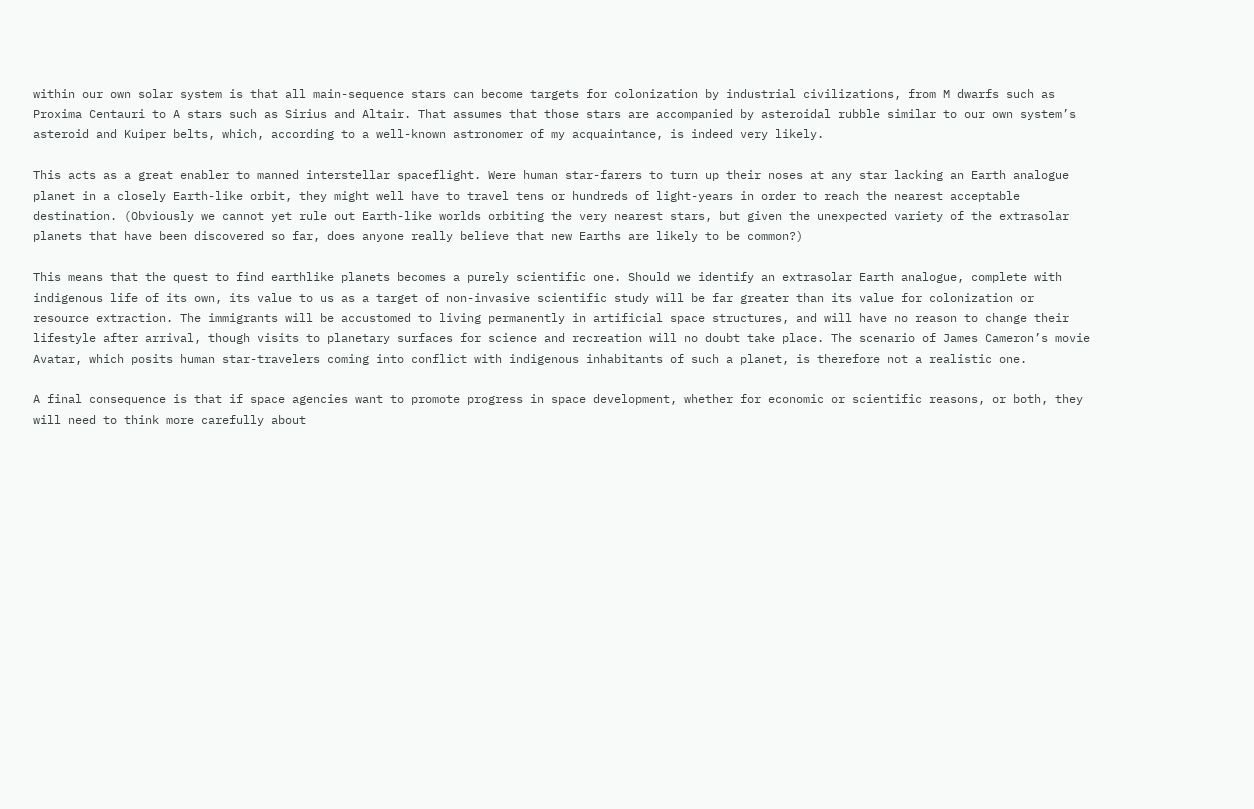within our own solar system is that all main-sequence stars can become targets for colonization by industrial civilizations, from M dwarfs such as Proxima Centauri to A stars such as Sirius and Altair. That assumes that those stars are accompanied by asteroidal rubble similar to our own system’s asteroid and Kuiper belts, which, according to a well-known astronomer of my acquaintance, is indeed very likely.

This acts as a great enabler to manned interstellar spaceflight. Were human star-farers to turn up their noses at any star lacking an Earth analogue planet in a closely Earth-like orbit, they might well have to travel tens or hundreds of light-years in order to reach the nearest acceptable destination. (Obviously we cannot yet rule out Earth-like worlds orbiting the very nearest stars, but given the unexpected variety of the extrasolar planets that have been discovered so far, does anyone really believe that new Earths are likely to be common?)

This means that the quest to find earthlike planets becomes a purely scientific one. Should we identify an extrasolar Earth analogue, complete with indigenous life of its own, its value to us as a target of non-invasive scientific study will be far greater than its value for colonization or resource extraction. The immigrants will be accustomed to living permanently in artificial space structures, and will have no reason to change their lifestyle after arrival, though visits to planetary surfaces for science and recreation will no doubt take place. The scenario of James Cameron’s movie Avatar, which posits human star-travelers coming into conflict with indigenous inhabitants of such a planet, is therefore not a realistic one.

A final consequence is that if space agencies want to promote progress in space development, whether for economic or scientific reasons, or both, they will need to think more carefully about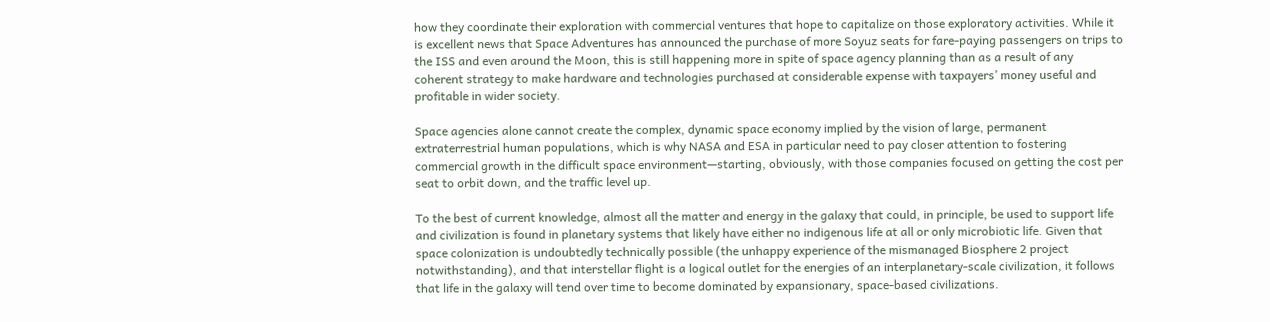how they coordinate their exploration with commercial ventures that hope to capitalize on those exploratory activities. While it is excellent news that Space Adventures has announced the purchase of more Soyuz seats for fare-paying passengers on trips to the ISS and even around the Moon, this is still happening more in spite of space agency planning than as a result of any coherent strategy to make hardware and technologies purchased at considerable expense with taxpayers’ money useful and profitable in wider society.

Space agencies alone cannot create the complex, dynamic space economy implied by the vision of large, permanent extraterrestrial human populations, which is why NASA and ESA in particular need to pay closer attention to fostering commercial growth in the difficult space environment—starting, obviously, with those companies focused on getting the cost per seat to orbit down, and the traffic level up.

To the best of current knowledge, almost all the matter and energy in the galaxy that could, in principle, be used to support life and civilization is found in planetary systems that likely have either no indigenous life at all or only microbiotic life. Given that space colonization is undoubtedly technically possible (the unhappy experience of the mismanaged Biosphere 2 project notwithstanding), and that interstellar flight is a logical outlet for the energies of an interplanetary-scale civilization, it follows that life in the galaxy will tend over time to become dominated by expansionary, space-based civilizations.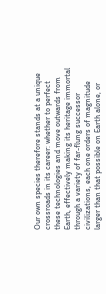Our own species therefore stands at a unique crossroads in its career: whether to perfect these technologies and move outwards from Earth, effectively making its heritage immortal through a variety of far-flung successor civilizations, each one orders of magnitude larger than that possible on Earth alone, or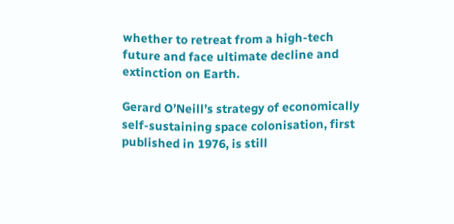whether to retreat from a high-tech future and face ultimate decline and extinction on Earth.

Gerard O’Neill’s strategy of economically self-sustaining space colonisation, first published in 1976, is still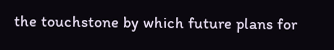the touchstone by which future plans for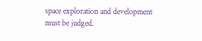space exploration and development must be judged.